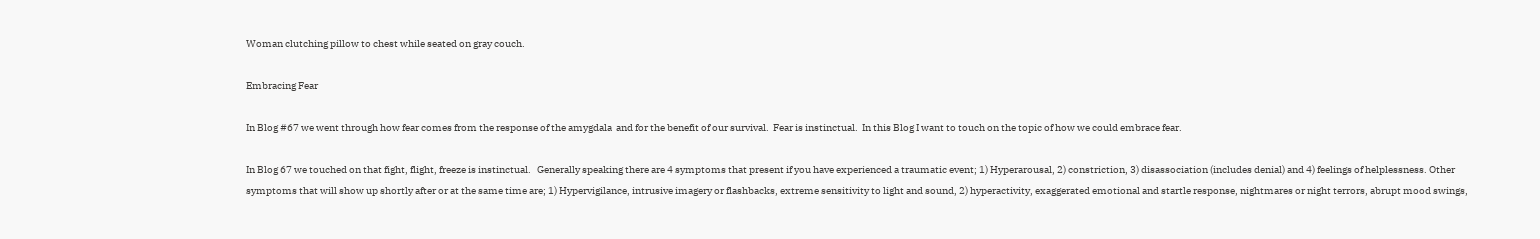Woman clutching pillow to chest while seated on gray couch.

Embracing Fear

In Blog #67 we went through how fear comes from the response of the amygdala  and for the benefit of our survival.  Fear is instinctual.  In this Blog I want to touch on the topic of how we could embrace fear.

In Blog 67 we touched on that fight, flight, freeze is instinctual.   Generally speaking there are 4 symptoms that present if you have experienced a traumatic event; 1) Hyperarousal, 2) constriction, 3) disassociation (includes denial) and 4) feelings of helplessness. Other symptoms that will show up shortly after or at the same time are; 1) Hypervigilance, intrusive imagery or flashbacks, extreme sensitivity to light and sound, 2) hyperactivity, exaggerated emotional and startle response, nightmares or night terrors, abrupt mood swings,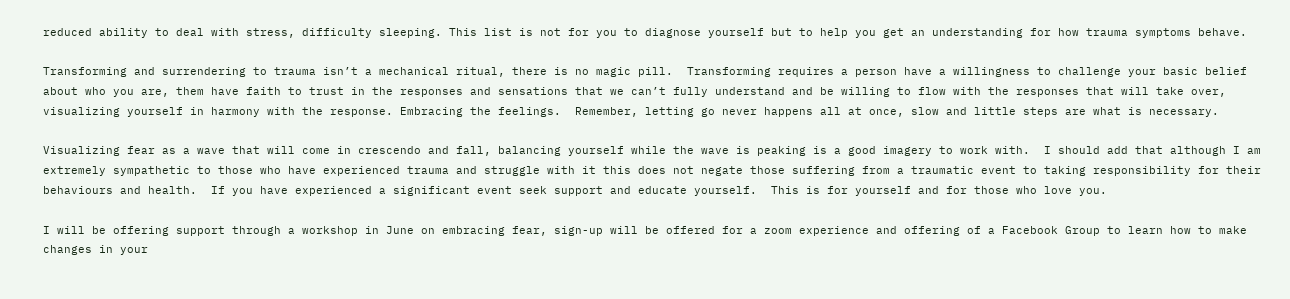reduced ability to deal with stress, difficulty sleeping. This list is not for you to diagnose yourself but to help you get an understanding for how trauma symptoms behave.

Transforming and surrendering to trauma isn’t a mechanical ritual, there is no magic pill.  Transforming requires a person have a willingness to challenge your basic belief about who you are, them have faith to trust in the responses and sensations that we can’t fully understand and be willing to flow with the responses that will take over, visualizing yourself in harmony with the response. Embracing the feelings.  Remember, letting go never happens all at once, slow and little steps are what is necessary.

Visualizing fear as a wave that will come in crescendo and fall, balancing yourself while the wave is peaking is a good imagery to work with.  I should add that although I am extremely sympathetic to those who have experienced trauma and struggle with it this does not negate those suffering from a traumatic event to taking responsibility for their behaviours and health.  If you have experienced a significant event seek support and educate yourself.  This is for yourself and for those who love you.

I will be offering support through a workshop in June on embracing fear, sign-up will be offered for a zoom experience and offering of a Facebook Group to learn how to make changes in your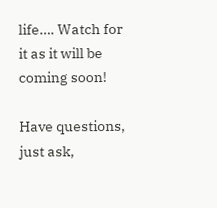life…. Watch for it as it will be coming soon!

Have questions, just ask,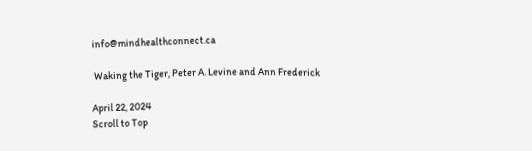info@mindhealthconnect.ca

 Waking the Tiger, Peter A. Levine and Ann Frederick

April 22, 2024
Scroll to Top